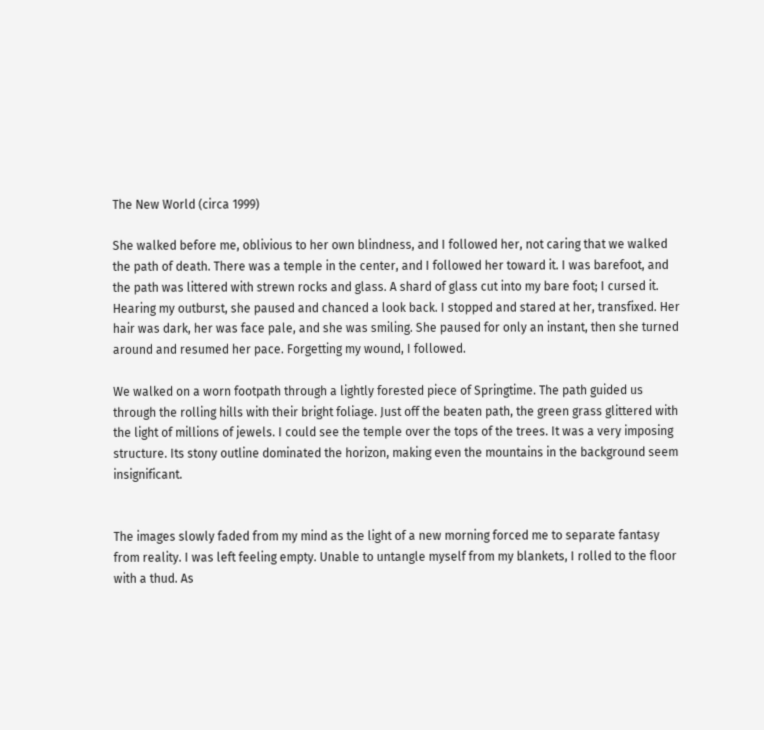The New World (circa 1999)

She walked before me, oblivious to her own blindness, and I followed her, not caring that we walked the path of death. There was a temple in the center, and I followed her toward it. I was barefoot, and the path was littered with strewn rocks and glass. A shard of glass cut into my bare foot; I cursed it. Hearing my outburst, she paused and chanced a look back. I stopped and stared at her, transfixed. Her hair was dark, her was face pale, and she was smiling. She paused for only an instant, then she turned around and resumed her pace. Forgetting my wound, I followed.

We walked on a worn footpath through a lightly forested piece of Springtime. The path guided us through the rolling hills with their bright foliage. Just off the beaten path, the green grass glittered with the light of millions of jewels. I could see the temple over the tops of the trees. It was a very imposing structure. Its stony outline dominated the horizon, making even the mountains in the background seem insignificant.


The images slowly faded from my mind as the light of a new morning forced me to separate fantasy from reality. I was left feeling empty. Unable to untangle myself from my blankets, I rolled to the floor with a thud. As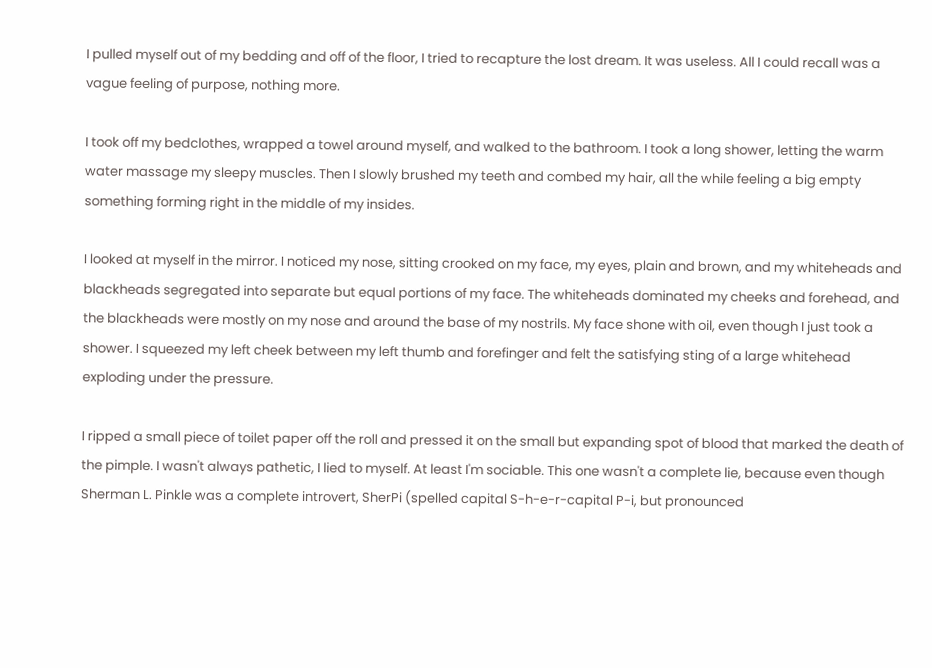I pulled myself out of my bedding and off of the floor, I tried to recapture the lost dream. It was useless. All I could recall was a vague feeling of purpose, nothing more.

I took off my bedclothes, wrapped a towel around myself, and walked to the bathroom. I took a long shower, letting the warm water massage my sleepy muscles. Then I slowly brushed my teeth and combed my hair, all the while feeling a big empty something forming right in the middle of my insides.

I looked at myself in the mirror. I noticed my nose, sitting crooked on my face, my eyes, plain and brown, and my whiteheads and blackheads segregated into separate but equal portions of my face. The whiteheads dominated my cheeks and forehead, and the blackheads were mostly on my nose and around the base of my nostrils. My face shone with oil, even though I just took a shower. I squeezed my left cheek between my left thumb and forefinger and felt the satisfying sting of a large whitehead exploding under the pressure.

I ripped a small piece of toilet paper off the roll and pressed it on the small but expanding spot of blood that marked the death of the pimple. I wasn't always pathetic, I lied to myself. At least I'm sociable. This one wasn't a complete lie, because even though Sherman L. Pinkle was a complete introvert, SherPi (spelled capital S-h-e-r-capital P-i, but pronounced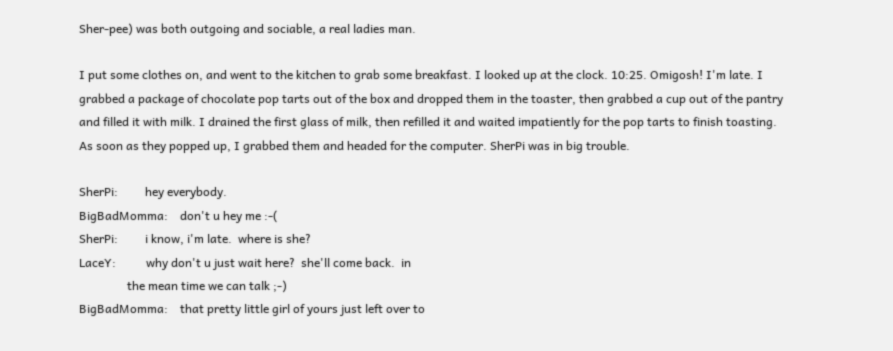Sher-pee) was both outgoing and sociable, a real ladies man.

I put some clothes on, and went to the kitchen to grab some breakfast. I looked up at the clock. 10:25. Omigosh! I'm late. I grabbed a package of chocolate pop tarts out of the box and dropped them in the toaster, then grabbed a cup out of the pantry and filled it with milk. I drained the first glass of milk, then refilled it and waited impatiently for the pop tarts to finish toasting. As soon as they popped up, I grabbed them and headed for the computer. SherPi was in big trouble.

SherPi:         hey everybody.
BigBadMomma:    don't u hey me :-(
SherPi:         i know, i'm late.  where is she?
LaceY:          why don't u just wait here?  she'll come back.  in
                the mean time we can talk ;-)
BigBadMomma:    that pretty little girl of yours just left over to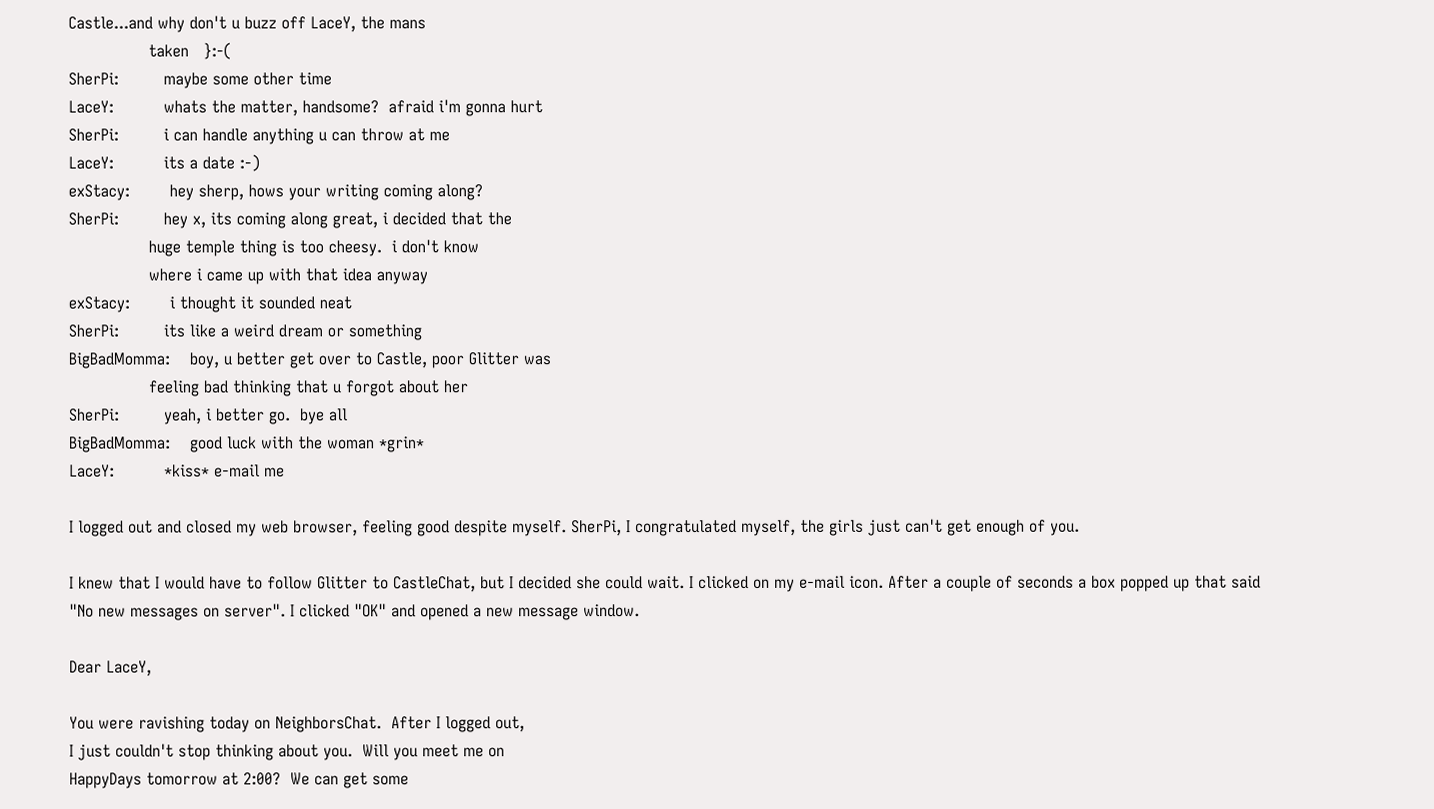Castle...and why don't u buzz off LaceY, the mans
                taken   }:-(
SherPi:         maybe some other time
LaceY:          whats the matter, handsome?  afraid i'm gonna hurt
SherPi:         i can handle anything u can throw at me
LaceY:          its a date :-)
exStacy:        hey sherp, hows your writing coming along?
SherPi:         hey x, its coming along great, i decided that the
                huge temple thing is too cheesy.  i don't know
                where i came up with that idea anyway
exStacy:        i thought it sounded neat
SherPi:         its like a weird dream or something
BigBadMomma:    boy, u better get over to Castle, poor Glitter was
                feeling bad thinking that u forgot about her
SherPi:         yeah, i better go.  bye all
BigBadMomma:    good luck with the woman *grin*
LaceY:          *kiss* e-mail me

I logged out and closed my web browser, feeling good despite myself. SherPi, I congratulated myself, the girls just can't get enough of you.

I knew that I would have to follow Glitter to CastleChat, but I decided she could wait. I clicked on my e-mail icon. After a couple of seconds a box popped up that said "No new messages on server". I clicked "OK" and opened a new message window.

Dear LaceY,

You were ravishing today on NeighborsChat.  After I logged out,
I just couldn't stop thinking about you.  Will you meet me on
HappyDays tomorrow at 2:00?  We can get some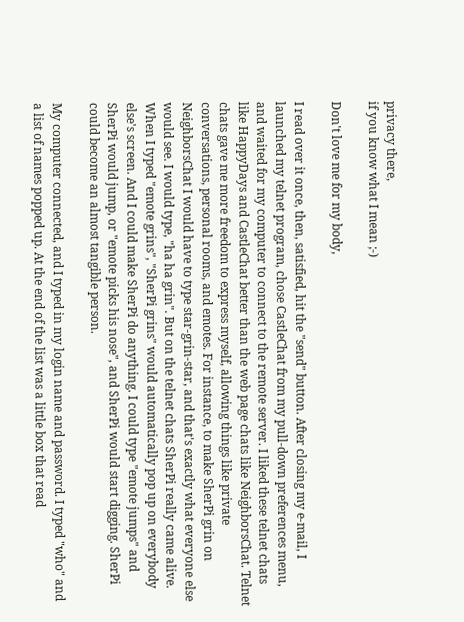privacy there,
if you know what I mean ;-)

Don't love me for my body,

I read over it once, then, satisfied, hit the "send" button. After closing my e-mail, I launched my telnet program, chose CastleChat from my pull-down preferences menu, and waited for my computer to connect to the remote server. I liked these telnet chats like HappyDays and CastleChat better than the web page chats like NeighborsChat. Telnet chats gave me more freedom to express myself, allowing things like private conversations, personal rooms, and emotes. For instance, to make SherPi grin on NeighborsChat I would have to type star-grin-star, and that's exactly what everyone else would see. I would type, "ha ha grin". But on the telnet chats SherPi really came alive. When I typed "emote grins", "SherPi grins" would automatically pop up on everybody else's screen. And I could make SherPi do anything. I could type "emote jumps" and SherPi would jump, or "emote picks his nose", and SherPi would start digging. SherPi could become an almost tangible person.

My computer connected, and I typed in my login name and password. I typed "who" and a list of names popped up. At the end of the list was a little box that read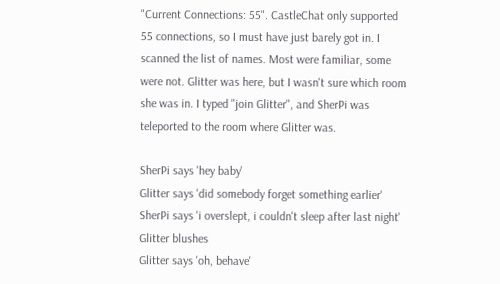"Current Connections: 55". CastleChat only supported 55 connections, so I must have just barely got in. I scanned the list of names. Most were familiar, some were not. Glitter was here, but I wasn't sure which room she was in. I typed "join Glitter", and SherPi was teleported to the room where Glitter was.

SherPi says 'hey baby'
Glitter says 'did somebody forget something earlier'
SherPi says 'i overslept, i couldn't sleep after last night'
Glitter blushes
Glitter says 'oh, behave'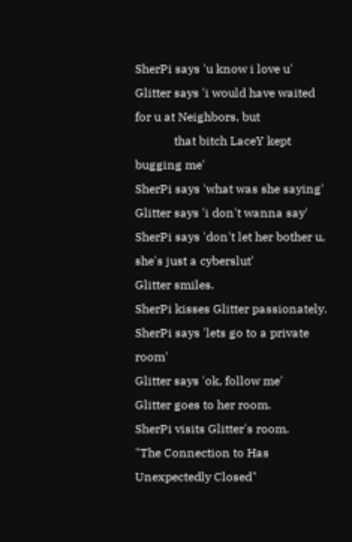SherPi says 'u know i love u'
Glitter says 'i would have waited for u at Neighbors, but
             that bitch LaceY kept bugging me'
SherPi says 'what was she saying'
Glitter says 'i don't wanna say'
SherPi says 'don't let her bother u, she's just a cyberslut'
Glitter smiles.
SherPi kisses Glitter passionately.
SherPi says 'lets go to a private room'
Glitter says 'ok, follow me'
Glitter goes to her room.
SherPi visits Glitter's room.
"The Connection to Has Unexpectedly Closed"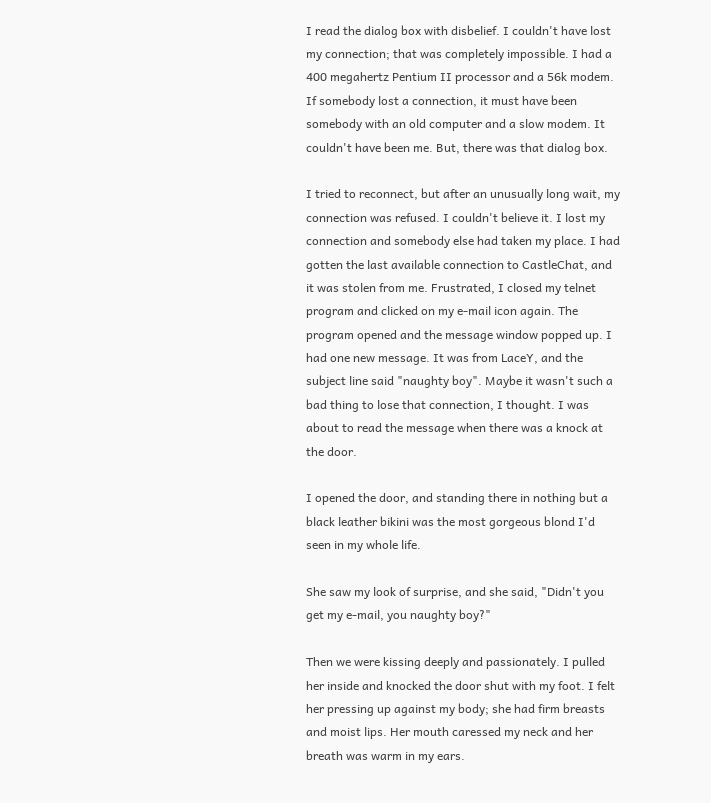I read the dialog box with disbelief. I couldn't have lost my connection; that was completely impossible. I had a 400 megahertz Pentium II processor and a 56k modem. If somebody lost a connection, it must have been somebody with an old computer and a slow modem. It couldn't have been me. But, there was that dialog box.

I tried to reconnect, but after an unusually long wait, my connection was refused. I couldn't believe it. I lost my connection and somebody else had taken my place. I had gotten the last available connection to CastleChat, and it was stolen from me. Frustrated, I closed my telnet program and clicked on my e-mail icon again. The program opened and the message window popped up. I had one new message. It was from LaceY, and the subject line said "naughty boy". Maybe it wasn't such a bad thing to lose that connection, I thought. I was about to read the message when there was a knock at the door.

I opened the door, and standing there in nothing but a black leather bikini was the most gorgeous blond I'd seen in my whole life.

She saw my look of surprise, and she said, "Didn't you get my e-mail, you naughty boy?"

Then we were kissing deeply and passionately. I pulled her inside and knocked the door shut with my foot. I felt her pressing up against my body; she had firm breasts and moist lips. Her mouth caressed my neck and her breath was warm in my ears.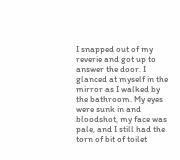I snapped out of my reverie and got up to answer the door. I glanced at myself in the mirror as I walked by the bathroom. My eyes were sunk in and bloodshot, my face was pale, and I still had the torn of bit of toilet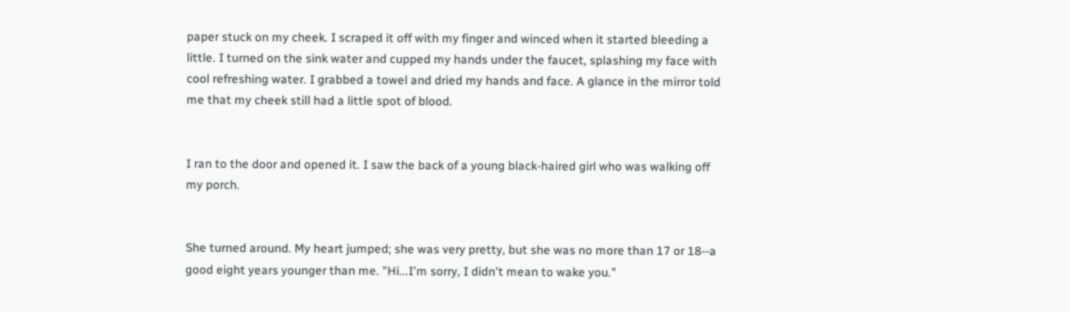paper stuck on my cheek. I scraped it off with my finger and winced when it started bleeding a little. I turned on the sink water and cupped my hands under the faucet, splashing my face with cool refreshing water. I grabbed a towel and dried my hands and face. A glance in the mirror told me that my cheek still had a little spot of blood.


I ran to the door and opened it. I saw the back of a young black-haired girl who was walking off my porch.


She turned around. My heart jumped; she was very pretty, but she was no more than 17 or 18--a good eight years younger than me. "Hi...I'm sorry, I didn't mean to wake you."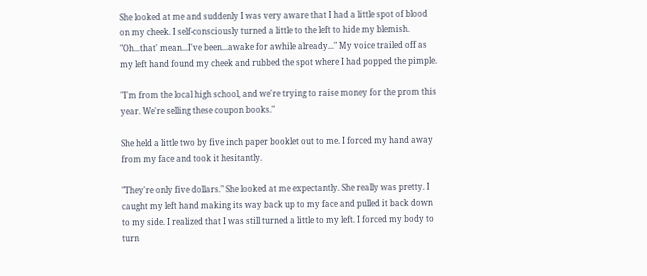She looked at me and suddenly I was very aware that I had a little spot of blood on my cheek. I self-consciously turned a little to the left to hide my blemish. "Oh...that' mean...I've been...awake for awhile already..." My voice trailed off as my left hand found my cheek and rubbed the spot where I had popped the pimple.

"I'm from the local high school, and we're trying to raise money for the prom this year. We're selling these coupon books."

She held a little two by five inch paper booklet out to me. I forced my hand away from my face and took it hesitantly.

"They're only five dollars." She looked at me expectantly. She really was pretty. I caught my left hand making its way back up to my face and pulled it back down to my side. I realized that I was still turned a little to my left. I forced my body to turn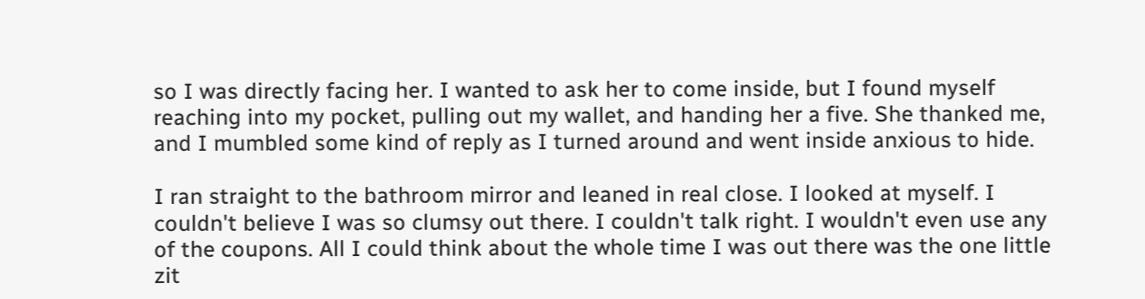so I was directly facing her. I wanted to ask her to come inside, but I found myself reaching into my pocket, pulling out my wallet, and handing her a five. She thanked me, and I mumbled some kind of reply as I turned around and went inside anxious to hide.

I ran straight to the bathroom mirror and leaned in real close. I looked at myself. I couldn't believe I was so clumsy out there. I couldn't talk right. I wouldn't even use any of the coupons. All I could think about the whole time I was out there was the one little zit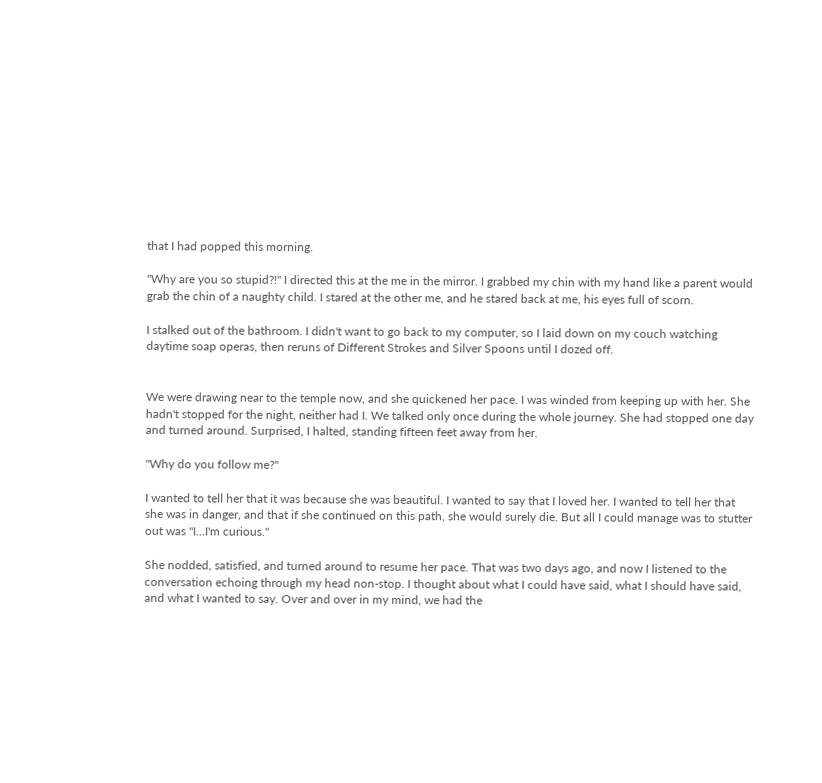that I had popped this morning.

"Why are you so stupid?!" I directed this at the me in the mirror. I grabbed my chin with my hand like a parent would grab the chin of a naughty child. I stared at the other me, and he stared back at me, his eyes full of scorn.

I stalked out of the bathroom. I didn't want to go back to my computer, so I laid down on my couch watching daytime soap operas, then reruns of Different Strokes and Silver Spoons until I dozed off.


We were drawing near to the temple now, and she quickened her pace. I was winded from keeping up with her. She hadn't stopped for the night, neither had I. We talked only once during the whole journey. She had stopped one day and turned around. Surprised, I halted, standing fifteen feet away from her.

"Why do you follow me?"

I wanted to tell her that it was because she was beautiful. I wanted to say that I loved her. I wanted to tell her that she was in danger, and that if she continued on this path, she would surely die. But all I could manage was to stutter out was "I...I'm curious."

She nodded, satisfied, and turned around to resume her pace. That was two days ago, and now I listened to the conversation echoing through my head non-stop. I thought about what I could have said, what I should have said, and what I wanted to say. Over and over in my mind, we had the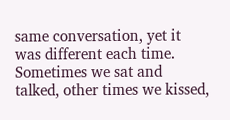same conversation, yet it was different each time. Sometimes we sat and talked, other times we kissed,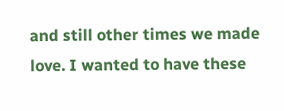and still other times we made love. I wanted to have these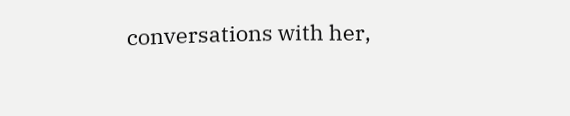conversations with her,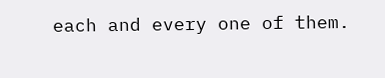each and every one of them.